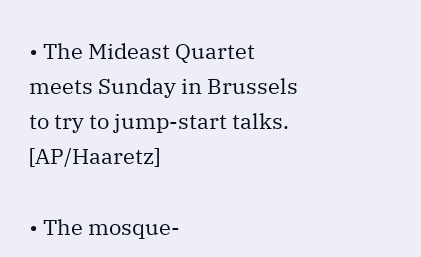• The Mideast Quartet meets Sunday in Brussels to try to jump-start talks. [AP/Haaretz]

• The mosque-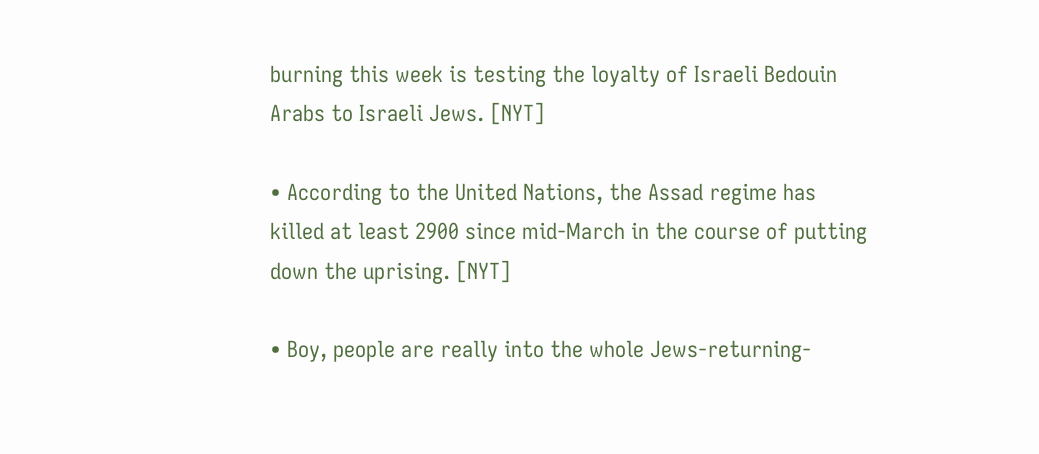burning this week is testing the loyalty of Israeli Bedouin Arabs to Israeli Jews. [NYT]

• According to the United Nations, the Assad regime has killed at least 2900 since mid-March in the course of putting down the uprising. [NYT]

• Boy, people are really into the whole Jews-returning-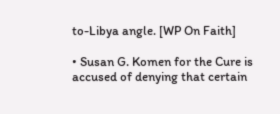to-Libya angle. [WP On Faith]

• Susan G. Komen for the Cure is accused of denying that certain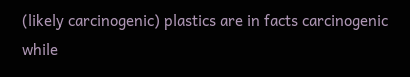(likely carcinogenic) plastics are in facts carcinogenic while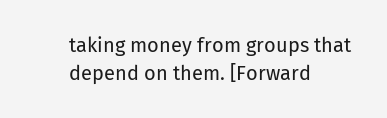taking money from groups that depend on them. [Forward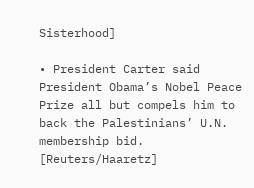Sisterhood]

• President Carter said President Obama’s Nobel Peace Prize all but compels him to back the Palestinians’ U.N. membership bid. [Reuters/Haaretz]